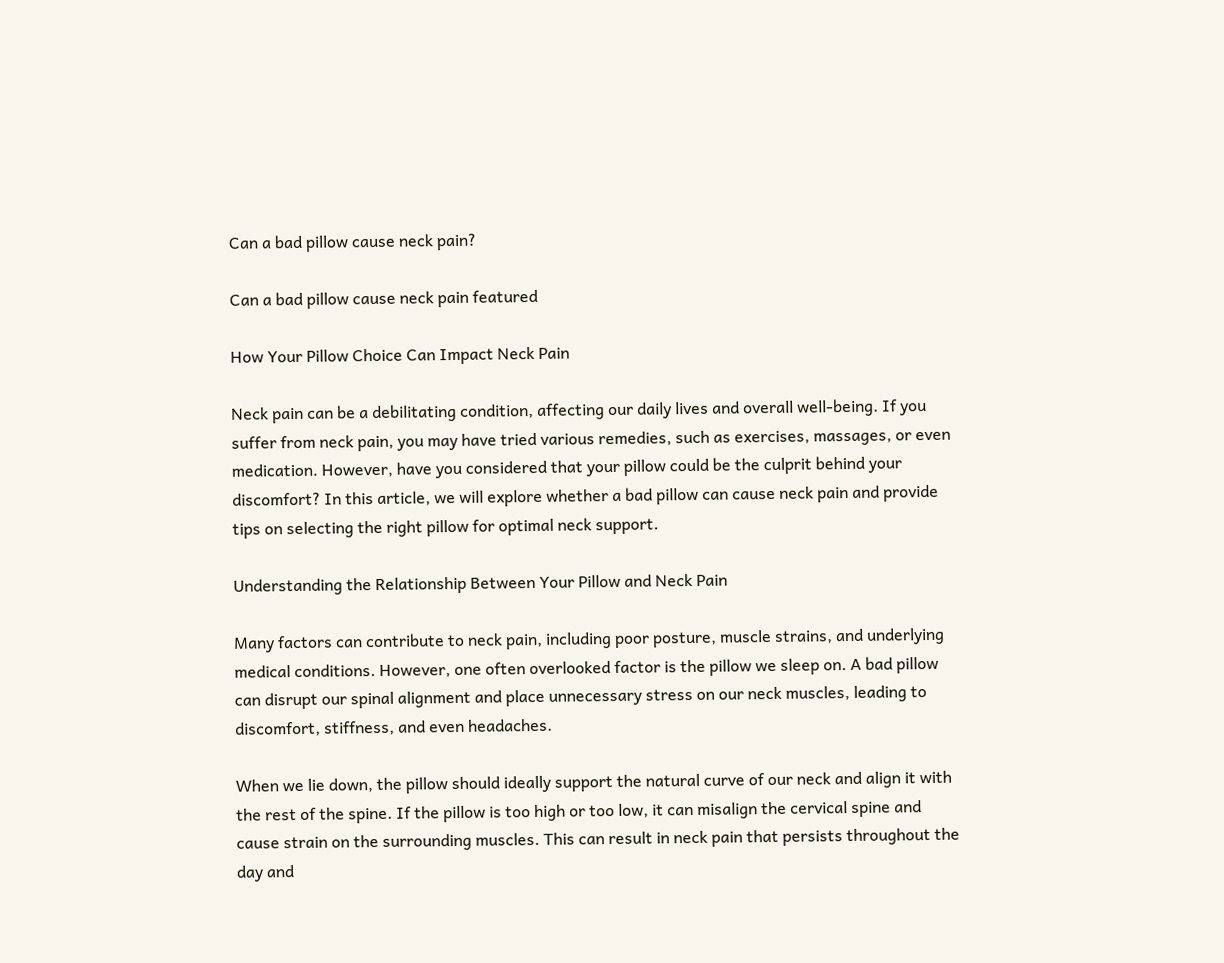Can a bad pillow cause neck pain?

Can a bad pillow cause neck pain featured

How Your Pillow Choice Can Impact Neck Pain

Neck pain can be a debilitating condition, affecting our daily lives and overall well-being. If you suffer from neck pain, you may have tried various remedies, such as exercises, massages, or even medication. However, have you considered that your pillow could be the culprit behind your discomfort? In this article, we will explore whether a bad pillow can cause neck pain and provide tips on selecting the right pillow for optimal neck support.

Understanding the Relationship Between Your Pillow and Neck Pain

Many factors can contribute to neck pain, including poor posture, muscle strains, and underlying medical conditions. However, one often overlooked factor is the pillow we sleep on. A bad pillow can disrupt our spinal alignment and place unnecessary stress on our neck muscles, leading to discomfort, stiffness, and even headaches.

When we lie down, the pillow should ideally support the natural curve of our neck and align it with the rest of the spine. If the pillow is too high or too low, it can misalign the cervical spine and cause strain on the surrounding muscles. This can result in neck pain that persists throughout the day and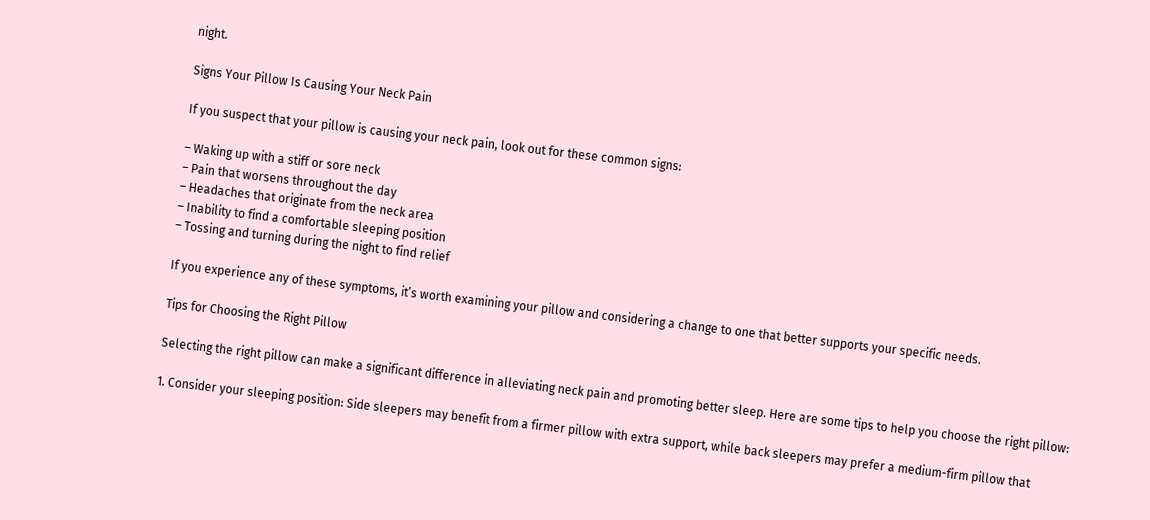night.

Signs Your Pillow Is Causing Your Neck Pain

If you suspect that your pillow is causing your neck pain, look out for these common signs:

– Waking up with a stiff or sore neck
– Pain that worsens throughout the day
– Headaches that originate from the neck area
– Inability to find a comfortable sleeping position
– Tossing and turning during the night to find relief

If you experience any of these symptoms, it’s worth examining your pillow and considering a change to one that better supports your specific needs.

Tips for Choosing the Right Pillow

Selecting the right pillow can make a significant difference in alleviating neck pain and promoting better sleep. Here are some tips to help you choose the right pillow:

1. Consider your sleeping position: Side sleepers may benefit from a firmer pillow with extra support, while back sleepers may prefer a medium-firm pillow that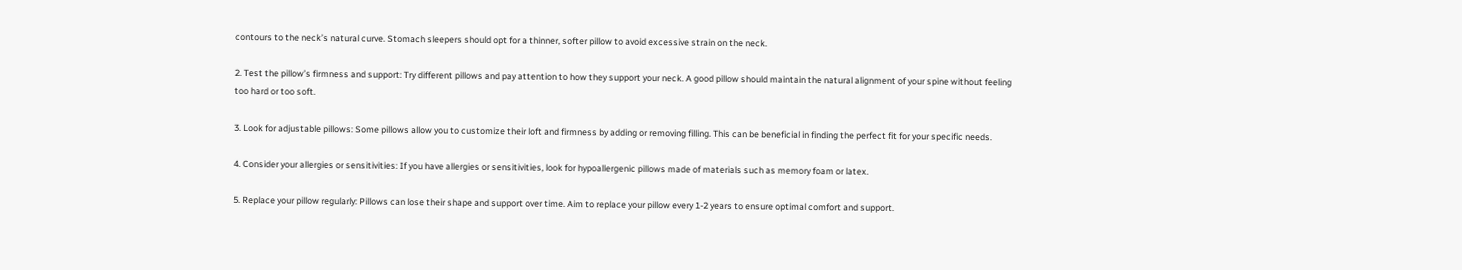contours to the neck’s natural curve. Stomach sleepers should opt for a thinner, softer pillow to avoid excessive strain on the neck.

2. Test the pillow’s firmness and support: Try different pillows and pay attention to how they support your neck. A good pillow should maintain the natural alignment of your spine without feeling too hard or too soft.

3. Look for adjustable pillows: Some pillows allow you to customize their loft and firmness by adding or removing filling. This can be beneficial in finding the perfect fit for your specific needs.

4. Consider your allergies or sensitivities: If you have allergies or sensitivities, look for hypoallergenic pillows made of materials such as memory foam or latex.

5. Replace your pillow regularly: Pillows can lose their shape and support over time. Aim to replace your pillow every 1-2 years to ensure optimal comfort and support.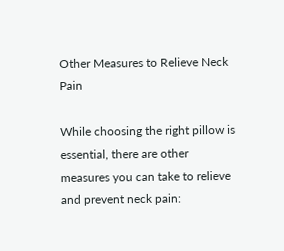Other Measures to Relieve Neck Pain

While choosing the right pillow is essential, there are other measures you can take to relieve and prevent neck pain: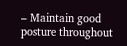– Maintain good posture throughout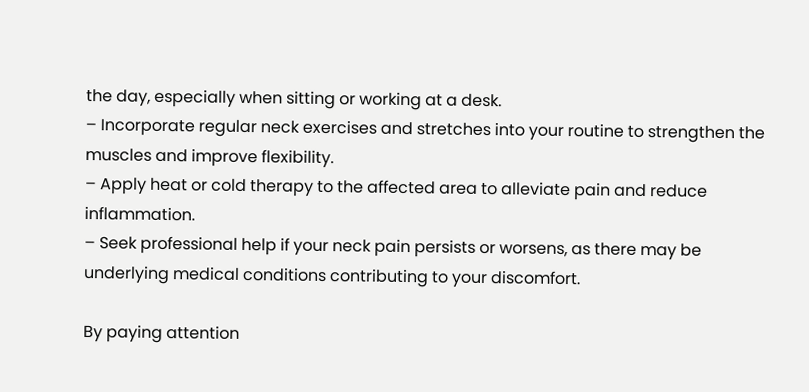the day, especially when sitting or working at a desk.
– Incorporate regular neck exercises and stretches into your routine to strengthen the muscles and improve flexibility.
– Apply heat or cold therapy to the affected area to alleviate pain and reduce inflammation.
– Seek professional help if your neck pain persists or worsens, as there may be underlying medical conditions contributing to your discomfort.

By paying attention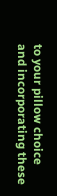to your pillow choice and incorporating these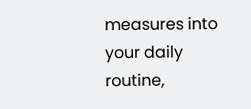measures into your daily routine,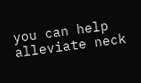you can help alleviate neck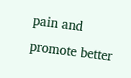pain and promote better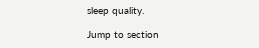sleep quality.

Jump to section